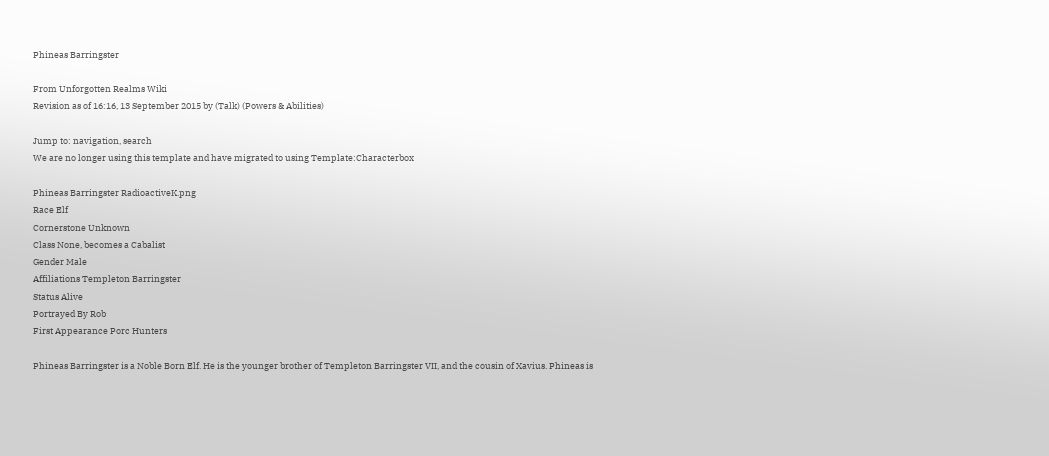Phineas Barringster

From Unforgotten Realms Wiki
Revision as of 16:16, 13 September 2015 by (Talk) (Powers & Abilities)

Jump to: navigation, search
We are no longer using this template and have migrated to using Template:Characterbox

Phineas Barringster RadioactiveK.png
Race Elf
Cornerstone Unknown
Class None, becomes a Cabalist
Gender Male
Affiliations Templeton Barringster
Status Alive
Portrayed By Rob
First Appearance Porc Hunters

Phineas Barringster is a Noble Born Elf. He is the younger brother of Templeton Barringster VII, and the cousin of Xavius. Phineas is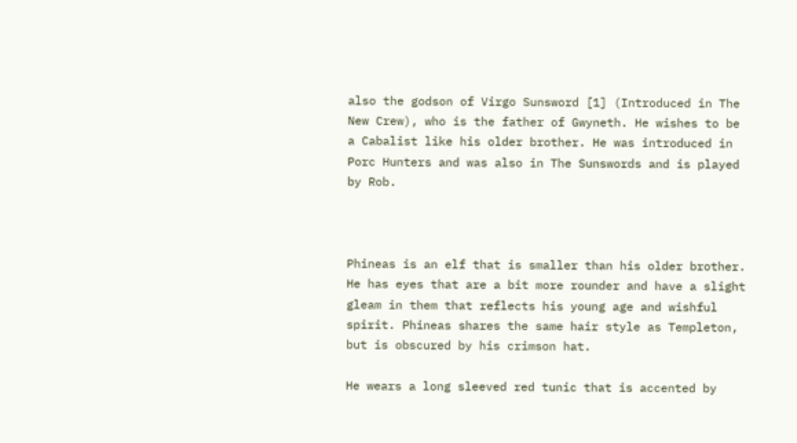also the godson of Virgo Sunsword [1] (Introduced in The New Crew), who is the father of Gwyneth. He wishes to be a Cabalist like his older brother. He was introduced in Porc Hunters and was also in The Sunswords and is played by Rob.



Phineas is an elf that is smaller than his older brother. He has eyes that are a bit more rounder and have a slight gleam in them that reflects his young age and wishful spirit. Phineas shares the same hair style as Templeton, but is obscured by his crimson hat.

He wears a long sleeved red tunic that is accented by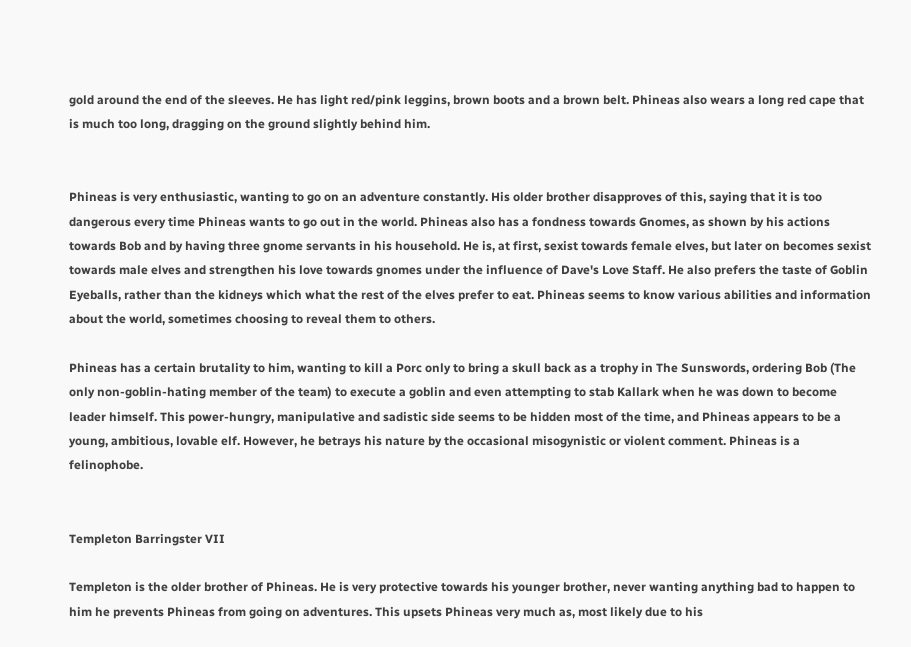gold around the end of the sleeves. He has light red/pink leggins, brown boots and a brown belt. Phineas also wears a long red cape that is much too long, dragging on the ground slightly behind him.


Phineas is very enthusiastic, wanting to go on an adventure constantly. His older brother disapproves of this, saying that it is too dangerous every time Phineas wants to go out in the world. Phineas also has a fondness towards Gnomes, as shown by his actions towards Bob and by having three gnome servants in his household. He is, at first, sexist towards female elves, but later on becomes sexist towards male elves and strengthen his love towards gnomes under the influence of Dave's Love Staff. He also prefers the taste of Goblin Eyeballs, rather than the kidneys which what the rest of the elves prefer to eat. Phineas seems to know various abilities and information about the world, sometimes choosing to reveal them to others.

Phineas has a certain brutality to him, wanting to kill a Porc only to bring a skull back as a trophy in The Sunswords, ordering Bob (The only non-goblin-hating member of the team) to execute a goblin and even attempting to stab Kallark when he was down to become leader himself. This power-hungry, manipulative and sadistic side seems to be hidden most of the time, and Phineas appears to be a young, ambitious, lovable elf. However, he betrays his nature by the occasional misogynistic or violent comment. Phineas is a felinophobe.


Templeton Barringster VII

Templeton is the older brother of Phineas. He is very protective towards his younger brother, never wanting anything bad to happen to him he prevents Phineas from going on adventures. This upsets Phineas very much as, most likely due to his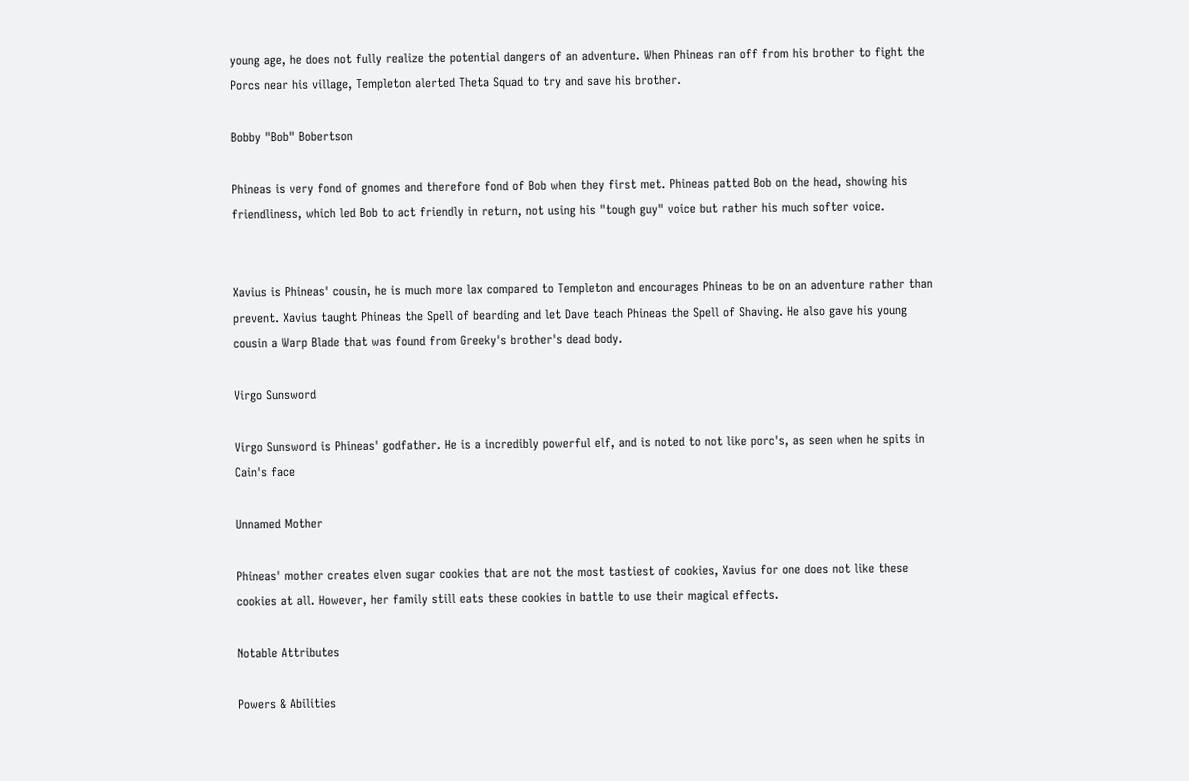young age, he does not fully realize the potential dangers of an adventure. When Phineas ran off from his brother to fight the Porcs near his village, Templeton alerted Theta Squad to try and save his brother.

Bobby "Bob" Bobertson

Phineas is very fond of gnomes and therefore fond of Bob when they first met. Phineas patted Bob on the head, showing his friendliness, which led Bob to act friendly in return, not using his "tough guy" voice but rather his much softer voice.


Xavius is Phineas' cousin, he is much more lax compared to Templeton and encourages Phineas to be on an adventure rather than prevent. Xavius taught Phineas the Spell of bearding and let Dave teach Phineas the Spell of Shaving. He also gave his young cousin a Warp Blade that was found from Greeky's brother's dead body.

Virgo Sunsword

Virgo Sunsword is Phineas' godfather. He is a incredibly powerful elf, and is noted to not like porc's, as seen when he spits in Cain's face

Unnamed Mother

Phineas' mother creates elven sugar cookies that are not the most tastiest of cookies, Xavius for one does not like these cookies at all. However, her family still eats these cookies in battle to use their magical effects.

Notable Attributes

Powers & Abilities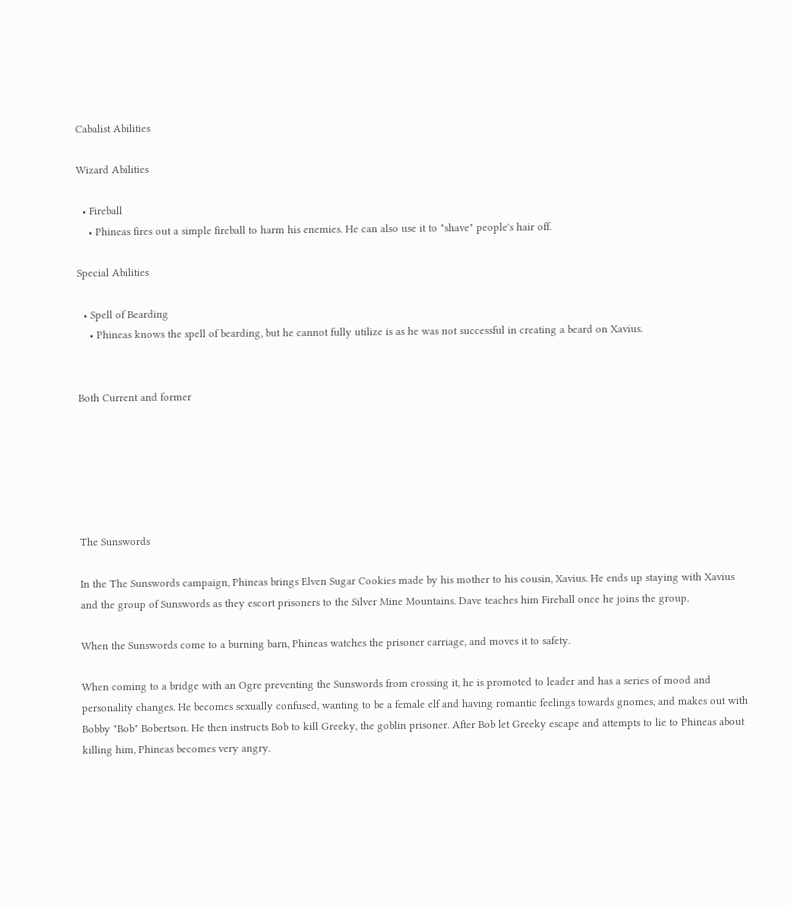Cabalist Abilities

Wizard Abilities

  • Fireball
    • Phineas fires out a simple fireball to harm his enemies. He can also use it to "shave" people's hair off.

Special Abilities

  • Spell of Bearding
    • Phineas knows the spell of bearding, but he cannot fully utilize is as he was not successful in creating a beard on Xavius.


Both Current and former






The Sunswords

In the The Sunswords campaign, Phineas brings Elven Sugar Cookies made by his mother to his cousin, Xavius. He ends up staying with Xavius and the group of Sunswords as they escort prisoners to the Silver Mine Mountains. Dave teaches him Fireball once he joins the group.

When the Sunswords come to a burning barn, Phineas watches the prisoner carriage, and moves it to safety.

When coming to a bridge with an Ogre preventing the Sunswords from crossing it, he is promoted to leader and has a series of mood and personality changes. He becomes sexually confused, wanting to be a female elf and having romantic feelings towards gnomes, and makes out with Bobby "Bob" Bobertson. He then instructs Bob to kill Greeky, the goblin prisoner. After Bob let Greeky escape and attempts to lie to Phineas about killing him, Phineas becomes very angry.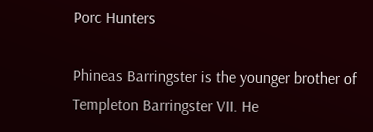Porc Hunters

Phineas Barringster is the younger brother of Templeton Barringster VII. He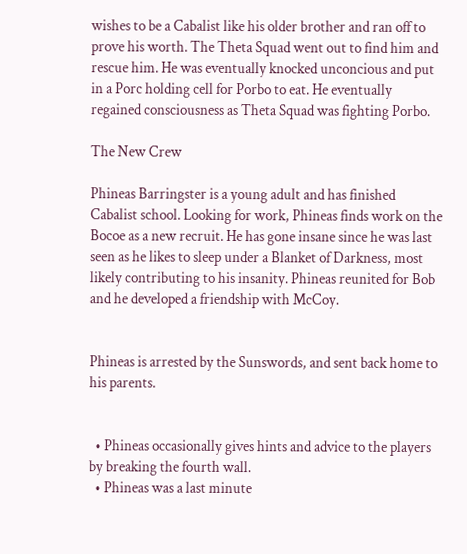wishes to be a Cabalist like his older brother and ran off to prove his worth. The Theta Squad went out to find him and rescue him. He was eventually knocked unconcious and put in a Porc holding cell for Porbo to eat. He eventually regained consciousness as Theta Squad was fighting Porbo.

The New Crew

Phineas Barringster is a young adult and has finished Cabalist school. Looking for work, Phineas finds work on the Bocoe as a new recruit. He has gone insane since he was last seen as he likes to sleep under a Blanket of Darkness, most likely contributing to his insanity. Phineas reunited for Bob and he developed a friendship with McCoy.


Phineas is arrested by the Sunswords, and sent back home to his parents.


  • Phineas occasionally gives hints and advice to the players by breaking the fourth wall.
  • Phineas was a last minute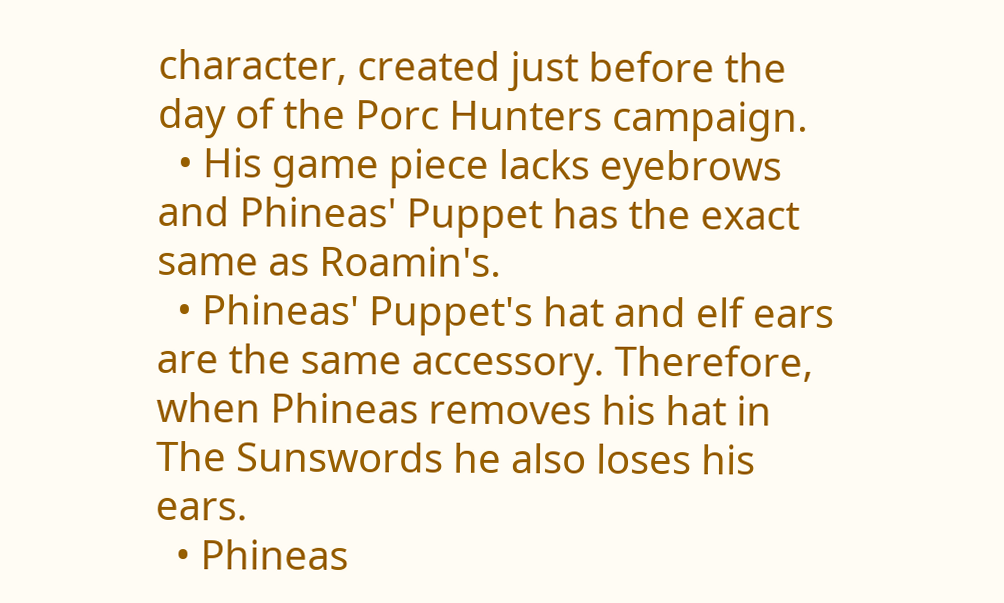character, created just before the day of the Porc Hunters campaign.
  • His game piece lacks eyebrows and Phineas' Puppet has the exact same as Roamin's.
  • Phineas' Puppet's hat and elf ears are the same accessory. Therefore, when Phineas removes his hat in The Sunswords he also loses his ears.
  • Phineas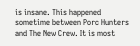is insane. This happened sometime between Porc Hunters and The New Crew. It is most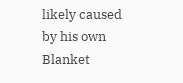likely caused by his own Blanket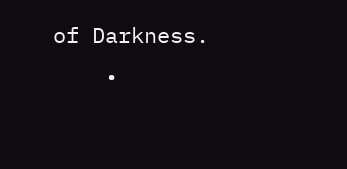of Darkness.
    •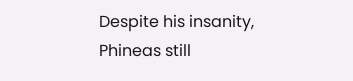Despite his insanity, Phineas still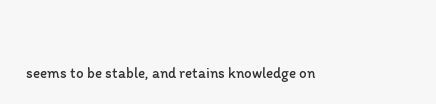seems to be stable, and retains knowledge on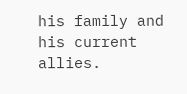his family and his current allies.